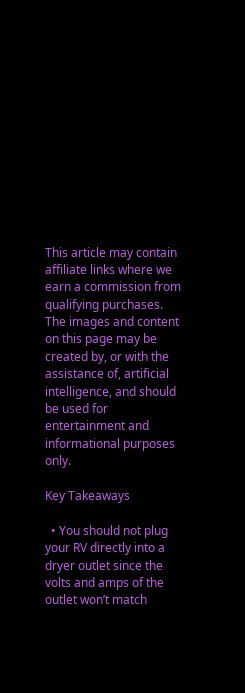This article may contain affiliate links where we earn a commission from qualifying purchases. The images and content on this page may be created by, or with the assistance of, artificial intelligence, and should be used for entertainment and informational purposes only.

Key Takeaways

  • You should not plug your RV directly into a dryer outlet since the volts and amps of the outlet won’t match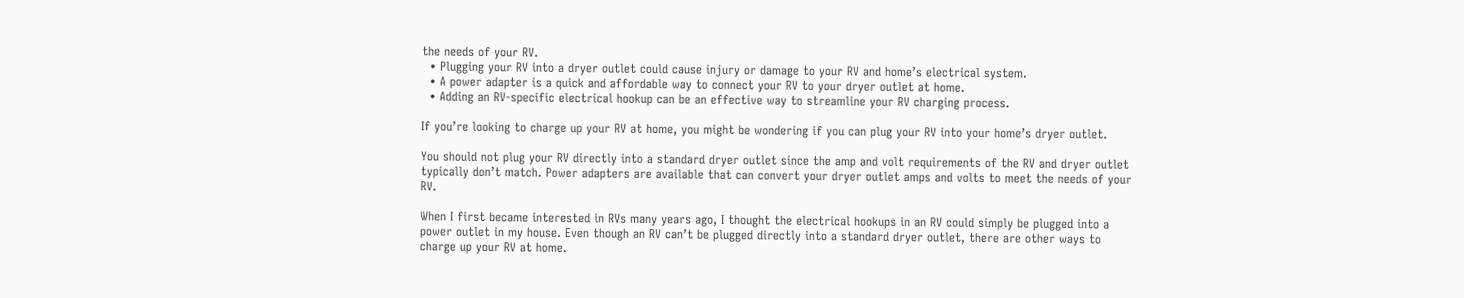the needs of your RV.
  • Plugging your RV into a dryer outlet could cause injury or damage to your RV and home’s electrical system.
  • A power adapter is a quick and affordable way to connect your RV to your dryer outlet at home.
  • Adding an RV-specific electrical hookup can be an effective way to streamline your RV charging process.

If you’re looking to charge up your RV at home, you might be wondering if you can plug your RV into your home’s dryer outlet.

You should not plug your RV directly into a standard dryer outlet since the amp and volt requirements of the RV and dryer outlet typically don’t match. Power adapters are available that can convert your dryer outlet amps and volts to meet the needs of your RV.

When I first became interested in RVs many years ago, I thought the electrical hookups in an RV could simply be plugged into a power outlet in my house. Even though an RV can’t be plugged directly into a standard dryer outlet, there are other ways to charge up your RV at home.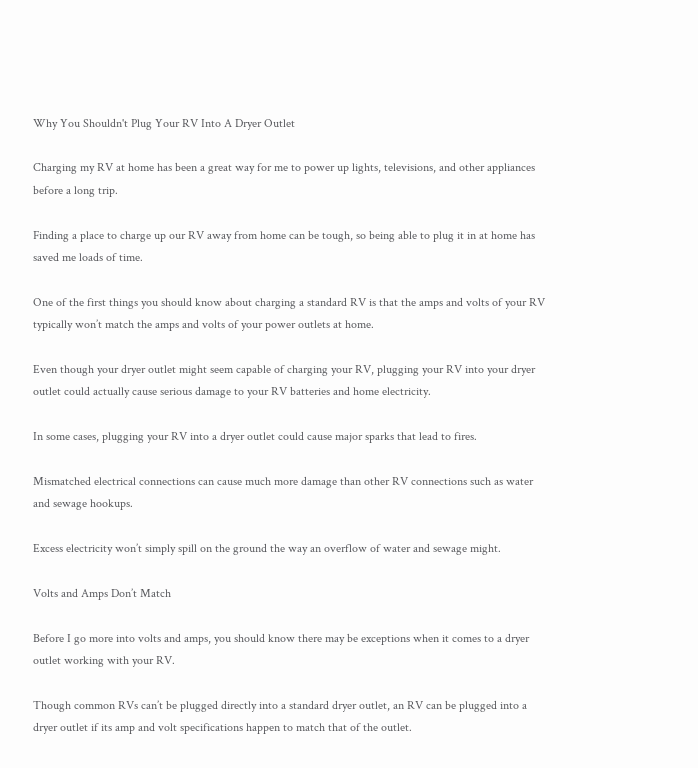Why You Shouldn't Plug Your RV Into A Dryer Outlet

Charging my RV at home has been a great way for me to power up lights, televisions, and other appliances before a long trip.

Finding a place to charge up our RV away from home can be tough, so being able to plug it in at home has saved me loads of time.

One of the first things you should know about charging a standard RV is that the amps and volts of your RV typically won’t match the amps and volts of your power outlets at home.

Even though your dryer outlet might seem capable of charging your RV, plugging your RV into your dryer outlet could actually cause serious damage to your RV batteries and home electricity.

In some cases, plugging your RV into a dryer outlet could cause major sparks that lead to fires.

Mismatched electrical connections can cause much more damage than other RV connections such as water and sewage hookups.

Excess electricity won’t simply spill on the ground the way an overflow of water and sewage might.

Volts and Amps Don’t Match

Before I go more into volts and amps, you should know there may be exceptions when it comes to a dryer outlet working with your RV.

Though common RVs can’t be plugged directly into a standard dryer outlet, an RV can be plugged into a dryer outlet if its amp and volt specifications happen to match that of the outlet.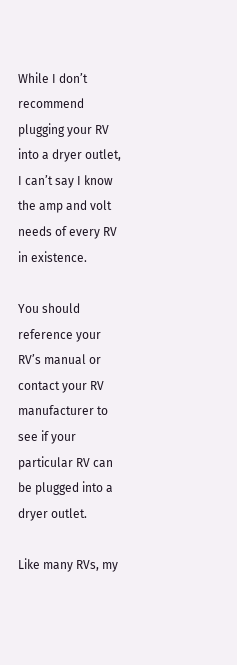While I don’t recommend plugging your RV into a dryer outlet, I can’t say I know the amp and volt needs of every RV in existence.

You should reference your RV’s manual or contact your RV manufacturer to see if your particular RV can be plugged into a dryer outlet.

Like many RVs, my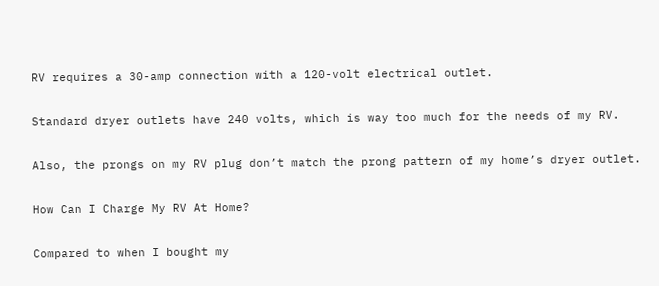RV requires a 30-amp connection with a 120-volt electrical outlet.

Standard dryer outlets have 240 volts, which is way too much for the needs of my RV.

Also, the prongs on my RV plug don’t match the prong pattern of my home’s dryer outlet.

How Can I Charge My RV At Home?

Compared to when I bought my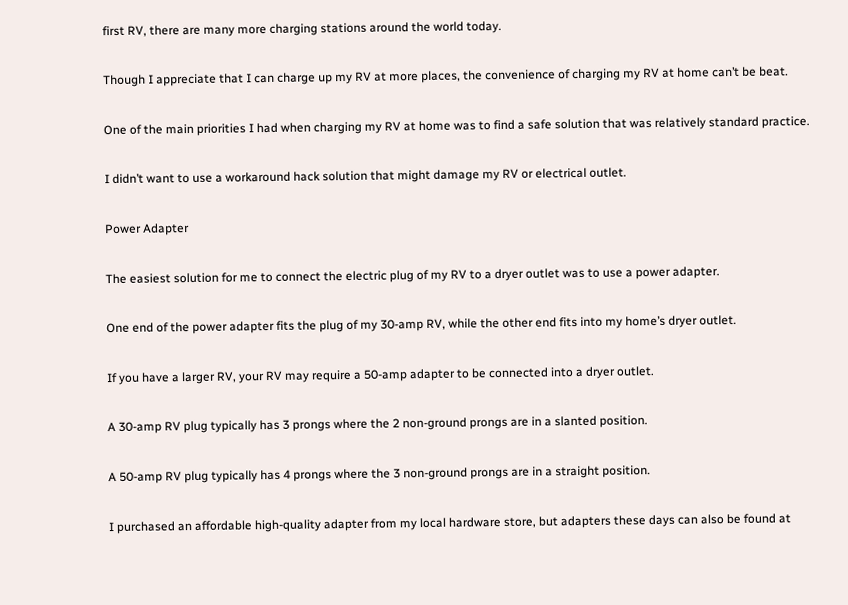first RV, there are many more charging stations around the world today.

Though I appreciate that I can charge up my RV at more places, the convenience of charging my RV at home can’t be beat.

One of the main priorities I had when charging my RV at home was to find a safe solution that was relatively standard practice.

I didn’t want to use a workaround hack solution that might damage my RV or electrical outlet.

Power Adapter

The easiest solution for me to connect the electric plug of my RV to a dryer outlet was to use a power adapter.

One end of the power adapter fits the plug of my 30-amp RV, while the other end fits into my home’s dryer outlet.

If you have a larger RV, your RV may require a 50-amp adapter to be connected into a dryer outlet.

A 30-amp RV plug typically has 3 prongs where the 2 non-ground prongs are in a slanted position.

A 50-amp RV plug typically has 4 prongs where the 3 non-ground prongs are in a straight position.

I purchased an affordable high-quality adapter from my local hardware store, but adapters these days can also be found at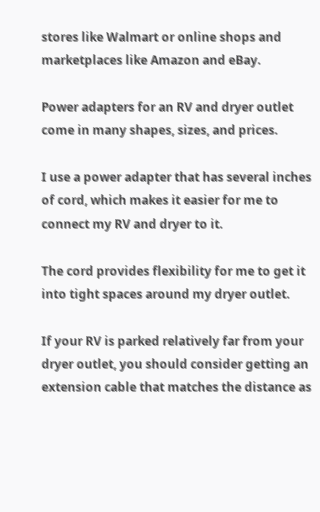stores like Walmart or online shops and marketplaces like Amazon and eBay.

Power adapters for an RV and dryer outlet come in many shapes, sizes, and prices.

I use a power adapter that has several inches of cord, which makes it easier for me to connect my RV and dryer to it.

The cord provides flexibility for me to get it into tight spaces around my dryer outlet.

If your RV is parked relatively far from your dryer outlet, you should consider getting an extension cable that matches the distance as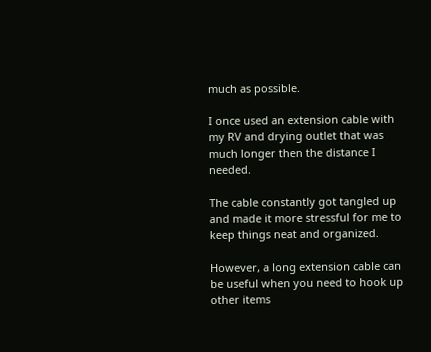much as possible.

I once used an extension cable with my RV and drying outlet that was much longer then the distance I needed.

The cable constantly got tangled up and made it more stressful for me to keep things neat and organized.

However, a long extension cable can be useful when you need to hook up other items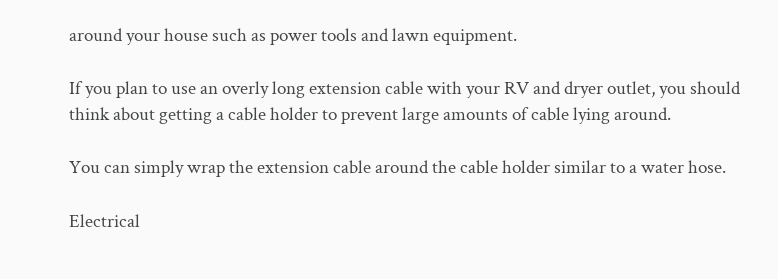around your house such as power tools and lawn equipment.

If you plan to use an overly long extension cable with your RV and dryer outlet, you should think about getting a cable holder to prevent large amounts of cable lying around.

You can simply wrap the extension cable around the cable holder similar to a water hose.

Electrical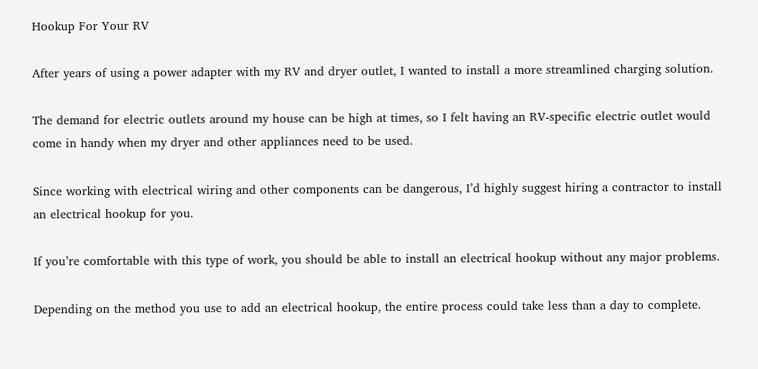Hookup For Your RV

After years of using a power adapter with my RV and dryer outlet, I wanted to install a more streamlined charging solution.

The demand for electric outlets around my house can be high at times, so I felt having an RV-specific electric outlet would come in handy when my dryer and other appliances need to be used.

Since working with electrical wiring and other components can be dangerous, I’d highly suggest hiring a contractor to install an electrical hookup for you.

If you’re comfortable with this type of work, you should be able to install an electrical hookup without any major problems.

Depending on the method you use to add an electrical hookup, the entire process could take less than a day to complete.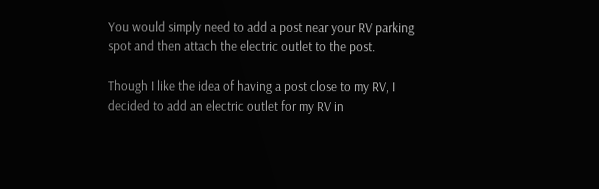You would simply need to add a post near your RV parking spot and then attach the electric outlet to the post.

Though I like the idea of having a post close to my RV, I decided to add an electric outlet for my RV in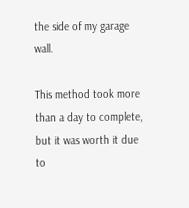the side of my garage wall.

This method took more than a day to complete, but it was worth it due to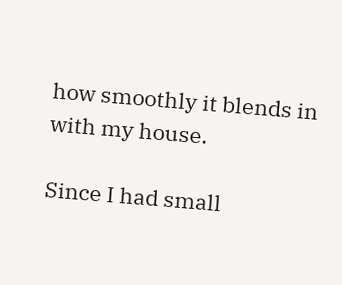how smoothly it blends in with my house.

Since I had small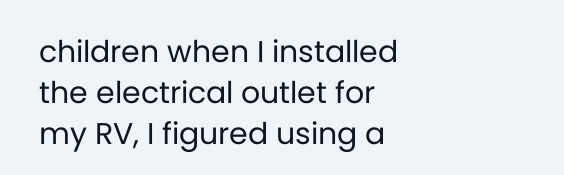children when I installed the electrical outlet for my RV, I figured using a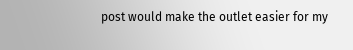post would make the outlet easier for my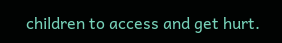children to access and get hurt.